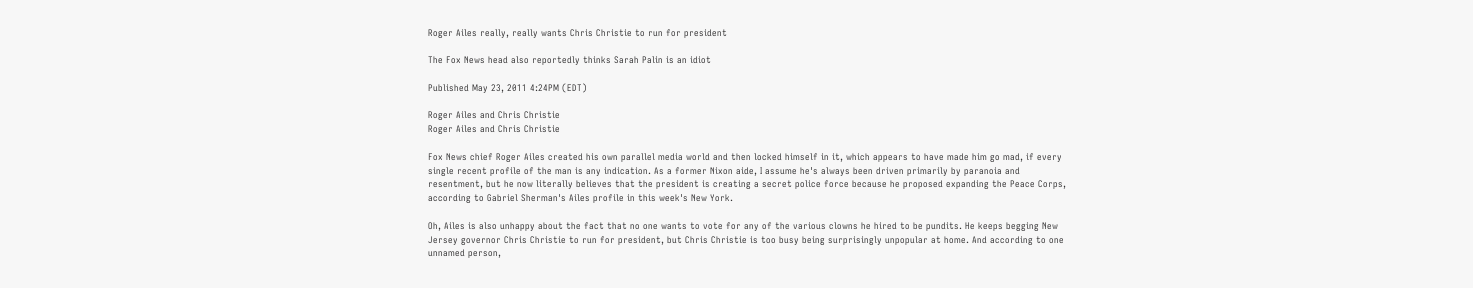Roger Ailes really, really wants Chris Christie to run for president

The Fox News head also reportedly thinks Sarah Palin is an idiot

Published May 23, 2011 4:24PM (EDT)

Roger Ailes and Chris Christie
Roger Ailes and Chris Christie

Fox News chief Roger Ailes created his own parallel media world and then locked himself in it, which appears to have made him go mad, if every single recent profile of the man is any indication. As a former Nixon aide, I assume he's always been driven primarily by paranoia and resentment, but he now literally believes that the president is creating a secret police force because he proposed expanding the Peace Corps, according to Gabriel Sherman's Ailes profile in this week's New York.

Oh, Ailes is also unhappy about the fact that no one wants to vote for any of the various clowns he hired to be pundits. He keeps begging New Jersey governor Chris Christie to run for president, but Chris Christie is too busy being surprisingly unpopular at home. And according to one unnamed person,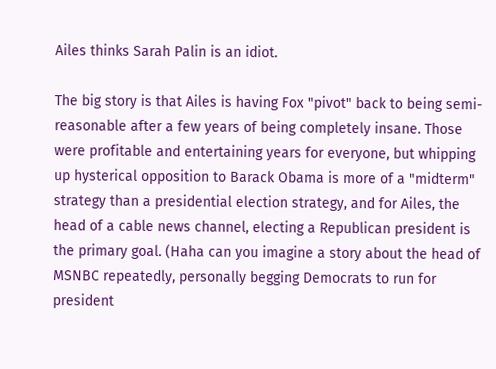Ailes thinks Sarah Palin is an idiot.

The big story is that Ailes is having Fox "pivot" back to being semi-reasonable after a few years of being completely insane. Those were profitable and entertaining years for everyone, but whipping up hysterical opposition to Barack Obama is more of a "midterm" strategy than a presidential election strategy, and for Ailes, the head of a cable news channel, electing a Republican president is the primary goal. (Haha can you imagine a story about the head of MSNBC repeatedly, personally begging Democrats to run for president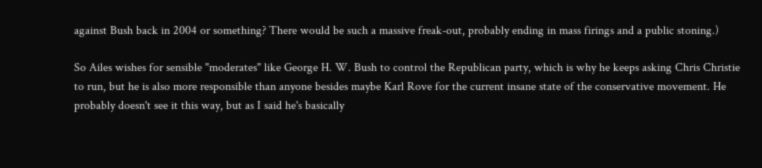against Bush back in 2004 or something? There would be such a massive freak-out, probably ending in mass firings and a public stoning.)

So Ailes wishes for sensible "moderates" like George H. W. Bush to control the Republican party, which is why he keeps asking Chris Christie to run, but he is also more responsible than anyone besides maybe Karl Rove for the current insane state of the conservative movement. He probably doesn't see it this way, but as I said he's basically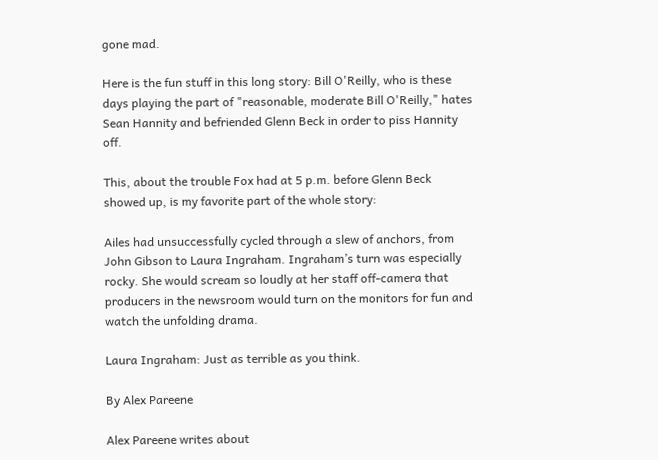gone mad.

Here is the fun stuff in this long story: Bill O'Reilly, who is these days playing the part of "reasonable, moderate Bill O'Reilly," hates Sean Hannity and befriended Glenn Beck in order to piss Hannity off.

This, about the trouble Fox had at 5 p.m. before Glenn Beck showed up, is my favorite part of the whole story:

Ailes had unsuccessfully cycled through a slew of anchors, from John Gibson to Laura Ingraham. Ingraham’s turn was especially rocky. She would scream so loudly at her staff off-camera that producers in the newsroom would turn on the monitors for fun and watch the unfolding drama.

Laura Ingraham: Just as terrible as you think.

By Alex Pareene

Alex Pareene writes about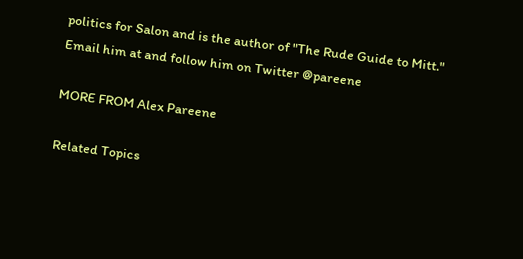politics for Salon and is the author of "The Rude Guide to Mitt." Email him at and follow him on Twitter @pareene

MORE FROM Alex Pareene

Related Topics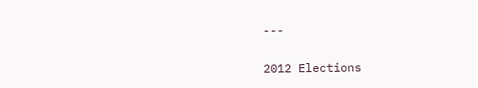---

2012 Elections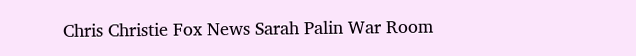Chris Christie Fox News Sarah Palin War Room